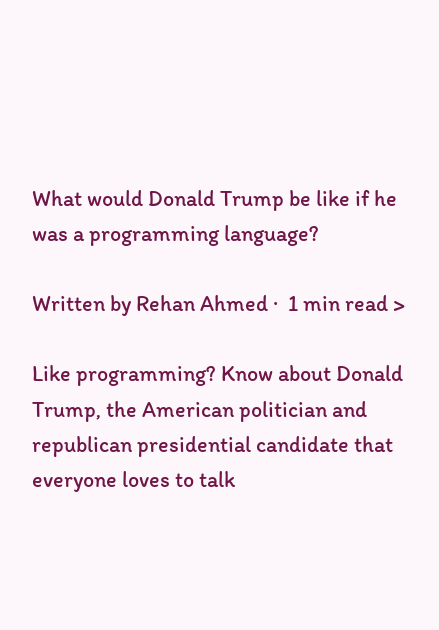What would Donald Trump be like if he was a programming language?

Written by Rehan Ahmed ·  1 min read >

Like programming? Know about Donald Trump, the American politician and republican presidential candidate that everyone loves to talk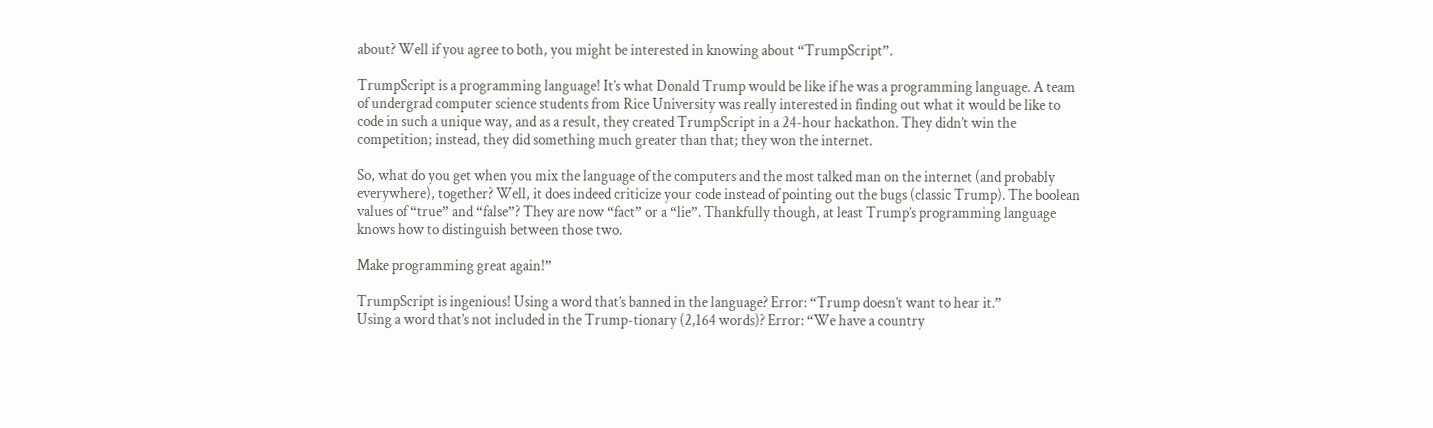about? Well if you agree to both, you might be interested in knowing about “TrumpScript”.

TrumpScript is a programming language! It’s what Donald Trump would be like if he was a programming language. A team of undergrad computer science students from Rice University was really interested in finding out what it would be like to code in such a unique way, and as a result, they created TrumpScript in a 24-hour hackathon. They didn’t win the competition; instead, they did something much greater than that; they won the internet.

So, what do you get when you mix the language of the computers and the most talked man on the internet (and probably everywhere), together? Well, it does indeed criticize your code instead of pointing out the bugs (classic Trump). The boolean values of “true” and “false”? They are now “fact” or a “lie”. Thankfully though, at least Trump’s programming language knows how to distinguish between those two.

Make programming great again!”

TrumpScript is ingenious! Using a word that’s banned in the language? Error: “Trump doesn’t want to hear it.”
Using a word that’s not included in the Trump-tionary (2,164 words)? Error: “We have a country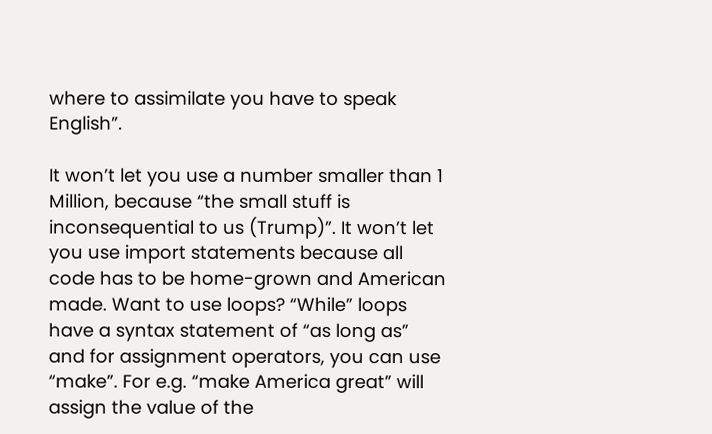where to assimilate you have to speak English”.

It won’t let you use a number smaller than 1 Million, because “the small stuff is inconsequential to us (Trump)”. It won’t let you use import statements because all code has to be home-grown and American made. Want to use loops? “While” loops have a syntax statement of “as long as” and for assignment operators, you can use “make”. For e.g. “make America great” will assign the value of the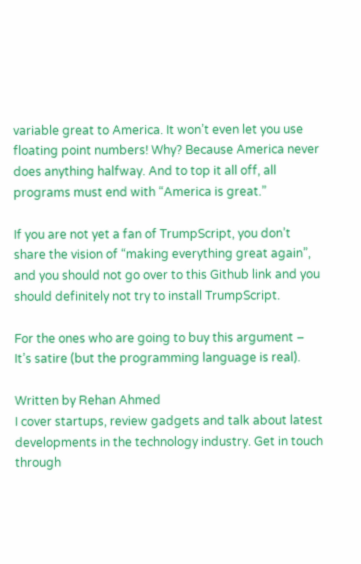variable great to America. It won’t even let you use floating point numbers! Why? Because America never does anything halfway. And to top it all off, all programs must end with “America is great.”

If you are not yet a fan of TrumpScript, you don’t share the vision of “making everything great again”, and you should not go over to this Github link and you should definitely not try to install TrumpScript.

For the ones who are going to buy this argument – It’s satire (but the programming language is real).

Written by Rehan Ahmed
I cover startups, review gadgets and talk about latest developments in the technology industry. Get in touch through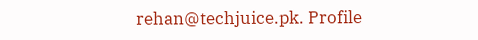rehan@techjuice.pk. Profile